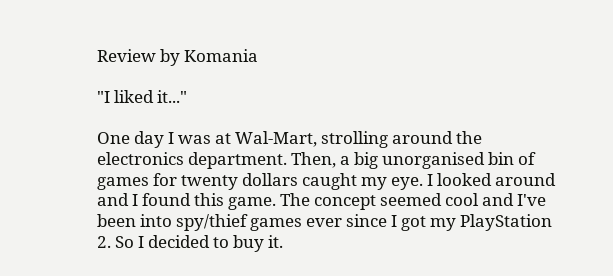Review by Komania

"I liked it..."

One day I was at Wal-Mart, strolling around the electronics department. Then, a big unorganised bin of games for twenty dollars caught my eye. I looked around and I found this game. The concept seemed cool and I've been into spy/thief games ever since I got my PlayStation 2. So I decided to buy it.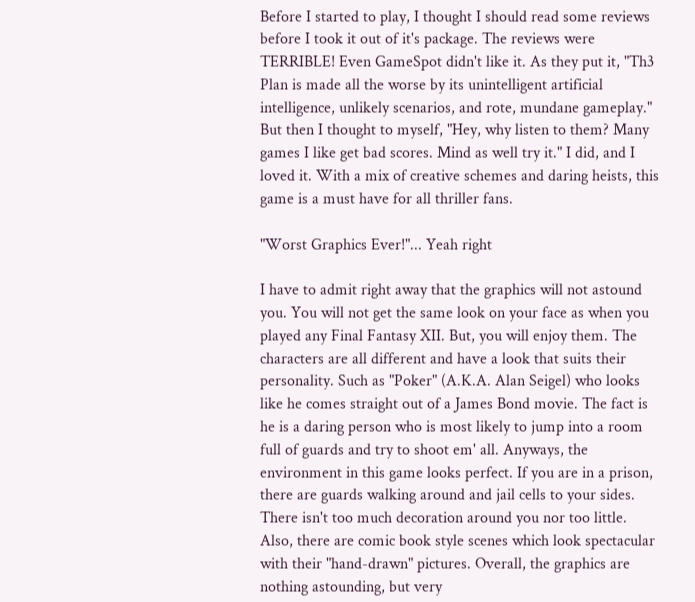Before I started to play, I thought I should read some reviews before I took it out of it's package. The reviews were TERRIBLE! Even GameSpot didn't like it. As they put it, "Th3 Plan is made all the worse by its unintelligent artificial intelligence, unlikely scenarios, and rote, mundane gameplay." But then I thought to myself, "Hey, why listen to them? Many games I like get bad scores. Mind as well try it." I did, and I loved it. With a mix of creative schemes and daring heists, this game is a must have for all thriller fans.

"Worst Graphics Ever!"... Yeah right

I have to admit right away that the graphics will not astound you. You will not get the same look on your face as when you played any Final Fantasy XII. But, you will enjoy them. The characters are all different and have a look that suits their personality. Such as "Poker" (A.K.A. Alan Seigel) who looks like he comes straight out of a James Bond movie. The fact is he is a daring person who is most likely to jump into a room full of guards and try to shoot em' all. Anyways, the environment in this game looks perfect. If you are in a prison, there are guards walking around and jail cells to your sides. There isn't too much decoration around you nor too little. Also, there are comic book style scenes which look spectacular with their "hand-drawn" pictures. Overall, the graphics are nothing astounding, but very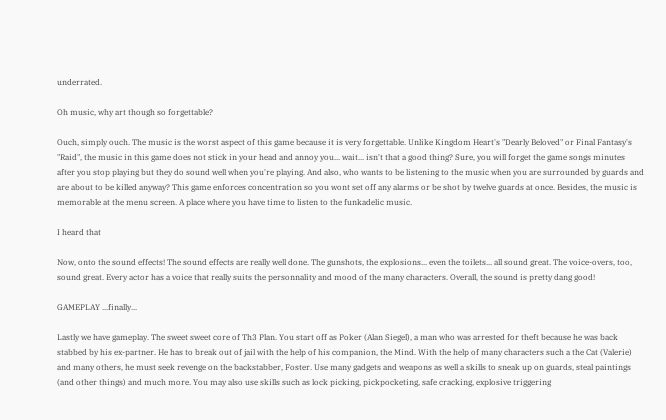underrated.

Oh music, why art though so forgettable?

Ouch, simply ouch. The music is the worst aspect of this game because it is very forgettable. Unlike Kingdom Heart's "Dearly Beloved" or Final Fantasy's "Raid", the music in this game does not stick in your head and annoy you... wait... isn't that a good thing? Sure, you will forget the game songs minutes after you stop playing but they do sound well when you're playing. And also, who wants to be listening to the music when you are surrounded by guards and are about to be killed anyway? This game enforces concentration so you wont set off any alarms or be shot by twelve guards at once. Besides, the music is memorable at the menu screen. A place where you have time to listen to the funkadelic music.

I heard that

Now, onto the sound effects! The sound effects are really well done. The gunshots, the explosions... even the toilets... all sound great. The voice-overs, too, sound great. Every actor has a voice that really suits the personnality and mood of the many characters. Overall, the sound is pretty dang good!

GAMEPLAY ...finally...

Lastly we have gameplay. The sweet sweet core of Th3 Plan. You start off as Poker (Alan Siegel), a man who was arrested for theft because he was back stabbed by his ex-partner. He has to break out of jail with the help of his companion, the Mind. With the help of many characters such a the Cat (Valerie) and many others, he must seek revenge on the backstabber, Foster. Use many gadgets and weapons as well a skills to sneak up on guards, steal paintings (and other things) and much more. You may also use skills such as lock picking, pickpocketing, safe cracking, explosive triggering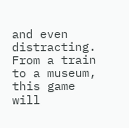and even distracting. From a train to a museum, this game will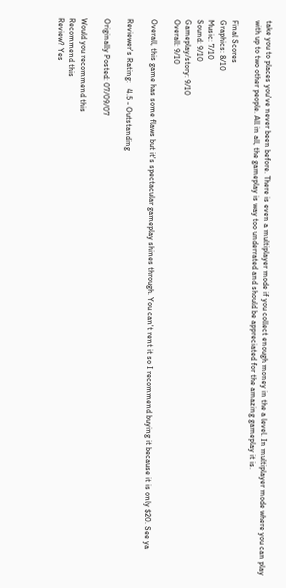take you to places you've never been before. There is even a multiplayer mode if you collect enough money in the a level. In multiplayer mode where you can play with up to two other people. All in all, the gameplay is way too underrated and should be appreciated for the amazing gameplay it is.

Final Scores
Graphics: 8/10
Music: 7/10
Sound: 9/10
Gameplay/story: 9/10
Overall: 9/10

Overall, this game has some flaws but it's spectacular gameplay shines through. You can't rent it so I recommend buying it because it is only $20. See ya

Reviewer's Rating:   4.5 - Outstanding

Originally Posted: 07/09/07

Would you recommend this
Recommend this
Review? Yes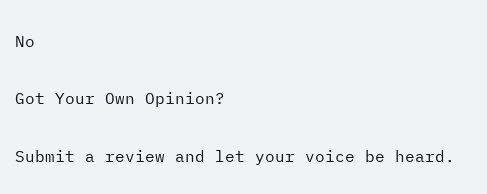No

Got Your Own Opinion?

Submit a review and let your voice be heard.